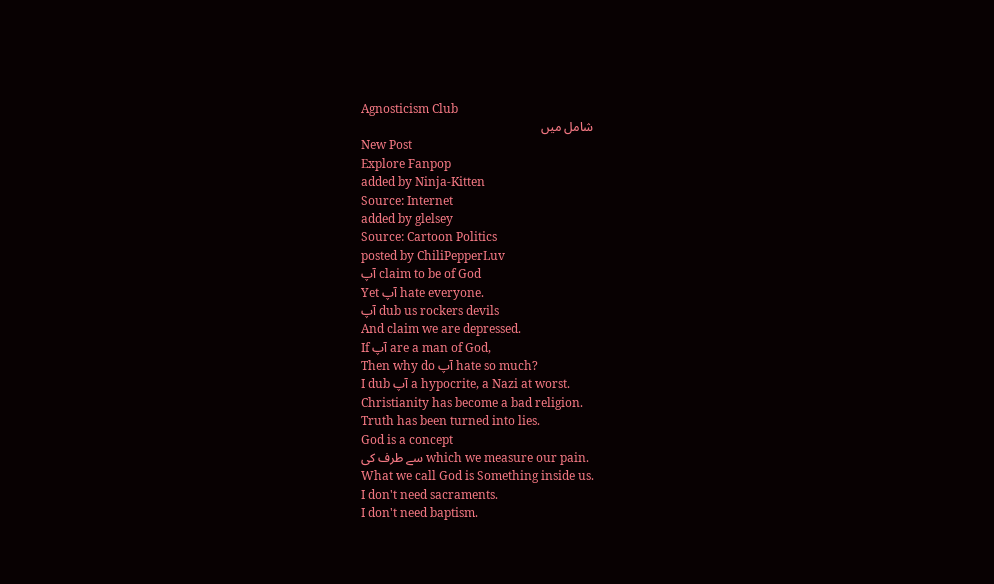Agnosticism Club
شامل میں
New Post
Explore Fanpop
added by Ninja-Kitten
Source: Internet
added by glelsey
Source: Cartoon Politics
posted by ChiliPepperLuv
آپ claim to be of God
Yet آپ hate everyone.
آپ dub us rockers devils
And claim we are depressed.
If آپ are a man of God,
Then why do آپ hate so much?
I dub آپ a hypocrite, a Nazi at worst.
Christianity has become a bad religion.
Truth has been turned into lies.
God is a concept
سے طرف کی which we measure our pain.
What we call God is Something inside us.
I don't need sacraments.
I don't need baptism.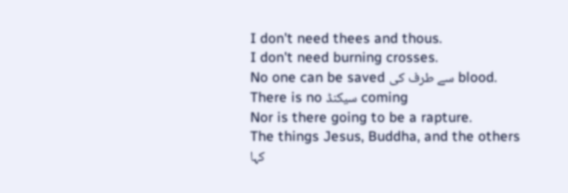I don't need thees and thous.
I don't need burning crosses.
No one can be saved سے طرف کی blood.
There is no سیکنڈ coming
Nor is there going to be a rapture.
The things Jesus, Buddha, and the others کہا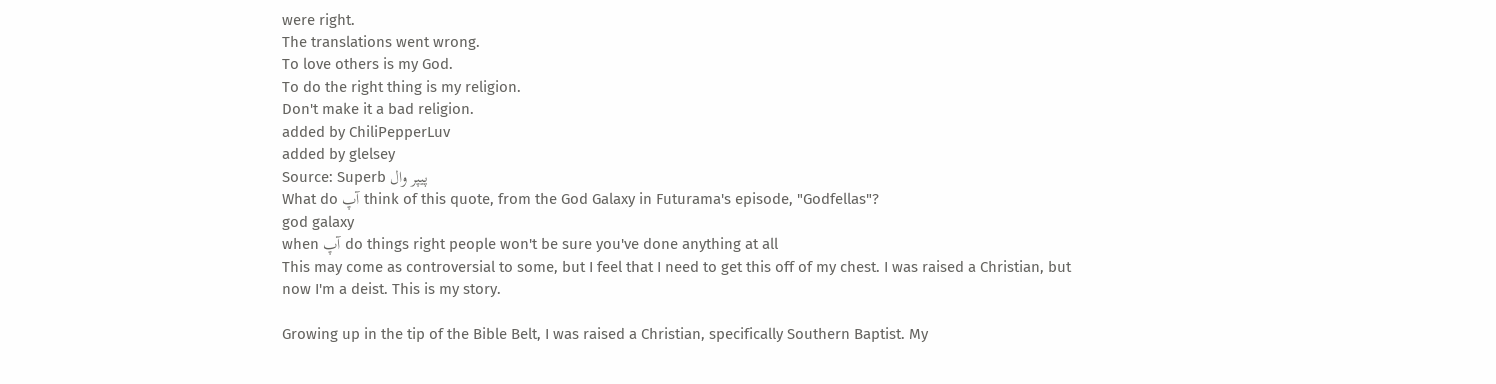were right.
The translations went wrong.
To love others is my God.
To do the right thing is my religion.
Don't make it a bad religion.
added by ChiliPepperLuv
added by glelsey
Source: Superb پیپر وال
What do آپ think of this quote, from the God Galaxy in Futurama's episode, "Godfellas"?
god galaxy
when آپ do things right people won't be sure you've done anything at all
This may come as controversial to some, but I feel that I need to get this off of my chest. I was raised a Christian, but now I'm a deist. This is my story.

Growing up in the tip of the Bible Belt, I was raised a Christian, specifically Southern Baptist. My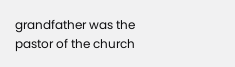grandfather was the pastor of the church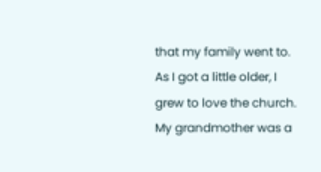that my family went to. As I got a little older, I grew to love the church. My grandmother was a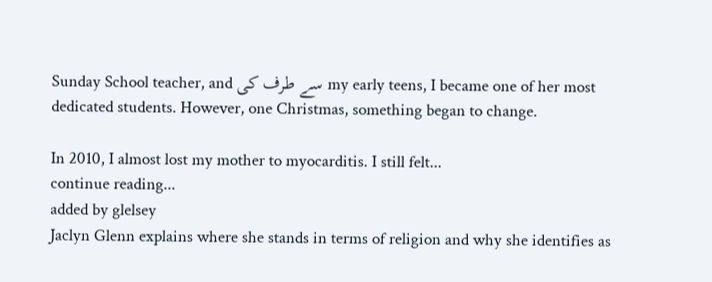Sunday School teacher, and سے طرف کی my early teens, I became one of her most dedicated students. However, one Christmas, something began to change.

In 2010, I almost lost my mother to myocarditis. I still felt...
continue reading...
added by glelsey
Jaclyn Glenn explains where she stands in terms of religion and why she identifies as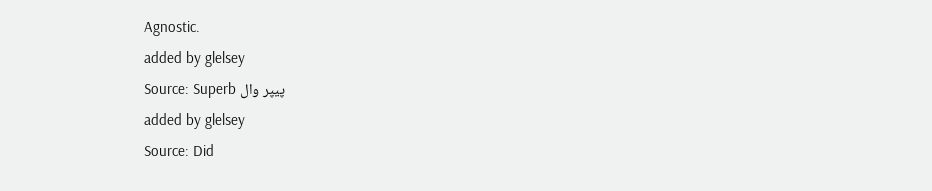Agnostic.
added by glelsey
Source: Superb پیپر وال
added by glelsey
Source: Did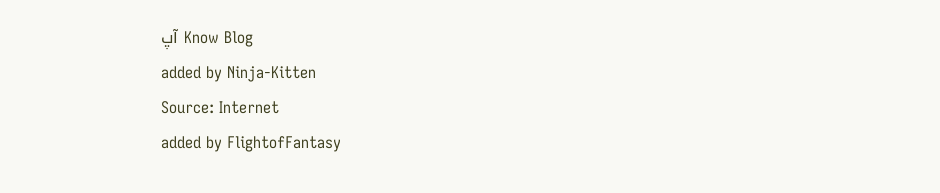آپ Know Blog
added by Ninja-Kitten
Source: Internet
added by FlightofFantasy